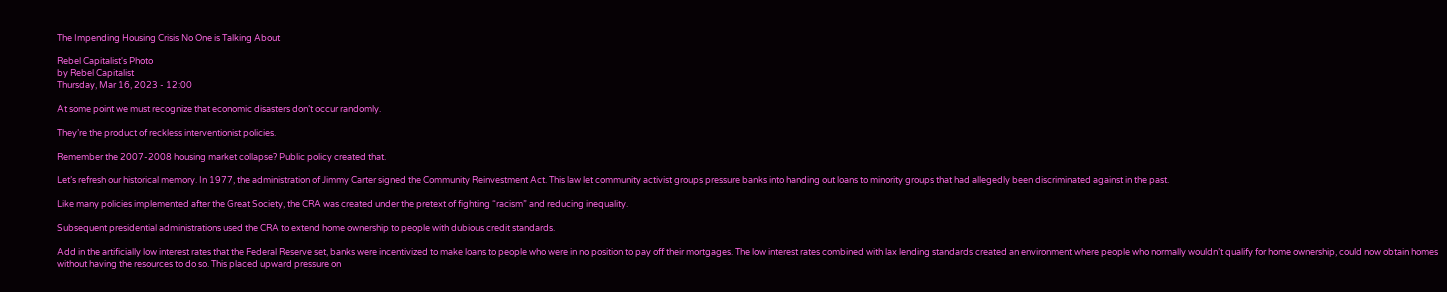The Impending Housing Crisis No One is Talking About

Rebel Capitalist's Photo
by Rebel Capitalist
Thursday, Mar 16, 2023 - 12:00

At some point we must recognize that economic disasters don’t occur randomly.

They’re the product of reckless interventionist policies.

Remember the 2007-2008 housing market collapse? Public policy created that.

Let’s refresh our historical memory. In 1977, the administration of Jimmy Carter signed the Community Reinvestment Act. This law let community activist groups pressure banks into handing out loans to minority groups that had allegedly been discriminated against in the past.

Like many policies implemented after the Great Society, the CRA was created under the pretext of fighting “racism” and reducing inequality.

Subsequent presidential administrations used the CRA to extend home ownership to people with dubious credit standards.

Add in the artificially low interest rates that the Federal Reserve set, banks were incentivized to make loans to people who were in no position to pay off their mortgages. The low interest rates combined with lax lending standards created an environment where people who normally wouldn’t qualify for home ownership, could now obtain homes without having the resources to do so. This placed upward pressure on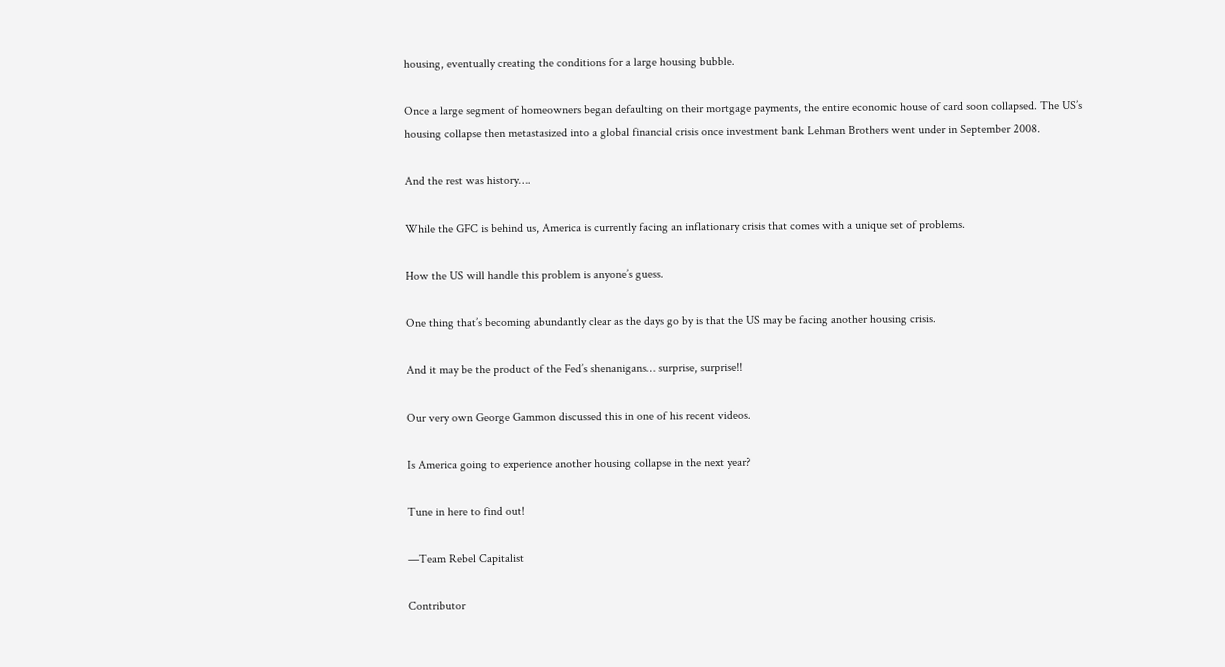housing, eventually creating the conditions for a large housing bubble.

Once a large segment of homeowners began defaulting on their mortgage payments, the entire economic house of card soon collapsed. The US’s housing collapse then metastasized into a global financial crisis once investment bank Lehman Brothers went under in September 2008.

And the rest was history….

While the GFC is behind us, America is currently facing an inflationary crisis that comes with a unique set of problems.

How the US will handle this problem is anyone’s guess.

One thing that’s becoming abundantly clear as the days go by is that the US may be facing another housing crisis.

And it may be the product of the Fed’s shenanigans… surprise, surprise!!

Our very own George Gammon discussed this in one of his recent videos.

Is America going to experience another housing collapse in the next year?

Tune in here to find out!

—Team Rebel Capitalist

Contributor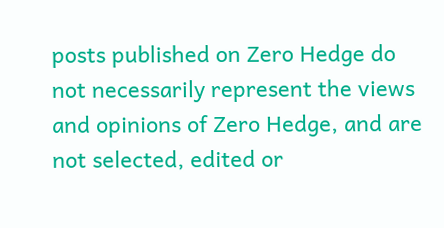posts published on Zero Hedge do not necessarily represent the views and opinions of Zero Hedge, and are not selected, edited or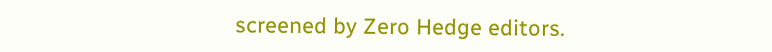screened by Zero Hedge editors.